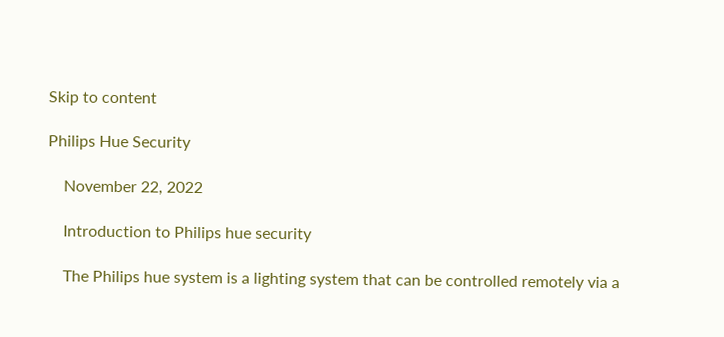Skip to content

Philips Hue Security

    November 22, 2022

    Introduction to Philips hue security

    The Philips hue system is a lighting system that can be controlled remotely via a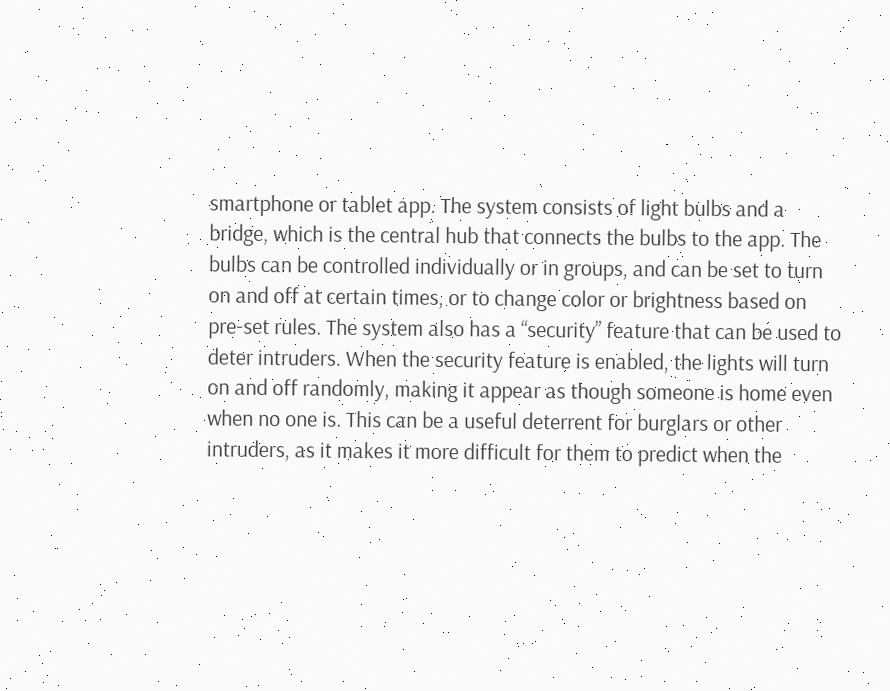smartphone or tablet app. The system consists of light bulbs and a bridge, which is the central hub that connects the bulbs to the app. The bulbs can be controlled individually or in groups, and can be set to turn on and off at certain times, or to change color or brightness based on pre-set rules. The system also has a “security” feature that can be used to deter intruders. When the security feature is enabled, the lights will turn on and off randomly, making it appear as though someone is home even when no one is. This can be a useful deterrent for burglars or other intruders, as it makes it more difficult for them to predict when the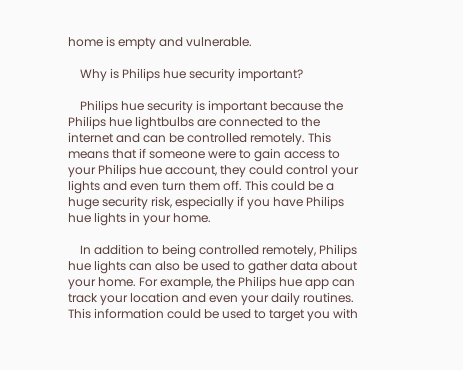home is empty and vulnerable.

    Why is Philips hue security important?

    Philips hue security is important because the Philips hue lightbulbs are connected to the internet and can be controlled remotely. This means that if someone were to gain access to your Philips hue account, they could control your lights and even turn them off. This could be a huge security risk, especially if you have Philips hue lights in your home.

    In addition to being controlled remotely, Philips hue lights can also be used to gather data about your home. For example, the Philips hue app can track your location and even your daily routines. This information could be used to target you with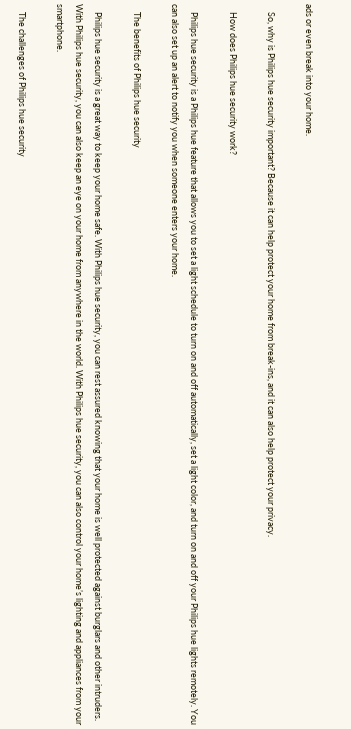ads or even break into your home.

    So, why is Philips hue security important? Because it can help protect your home from break-ins, and it can also help protect your privacy.

    How does Philips hue security work?

    Philips hue security is a Philips hue feature that allows you to set a light schedule to turn on and off automatically, set a light color, and turn on and off your Philips hue lights remotely. You can also set up an alert to notify you when someone enters your home.

    The benefits of Philips hue security

    Philips hue security is a great way to keep your home safe. With Philips hue security, you can rest assured knowing that your home is well protected against burglars and other intruders. With Philips hue security, you can also keep an eye on your home from anywhere in the world. With Philips hue security, you can also control your home’s lighting and appliances from your smartphone.

    The challenges of Philips hue security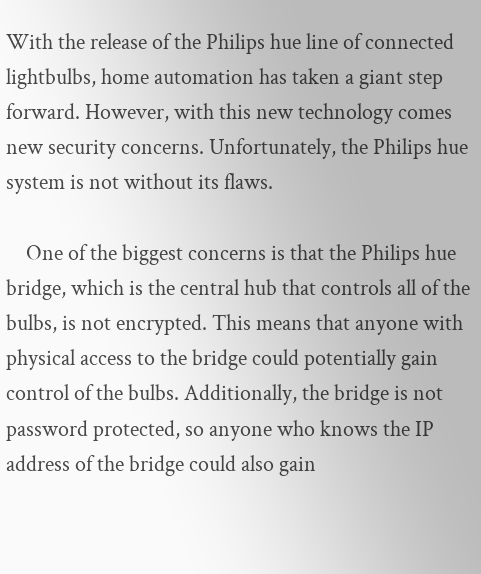With the release of the Philips hue line of connected lightbulbs, home automation has taken a giant step forward. However, with this new technology comes new security concerns. Unfortunately, the Philips hue system is not without its flaws.

    One of the biggest concerns is that the Philips hue bridge, which is the central hub that controls all of the bulbs, is not encrypted. This means that anyone with physical access to the bridge could potentially gain control of the bulbs. Additionally, the bridge is not password protected, so anyone who knows the IP address of the bridge could also gain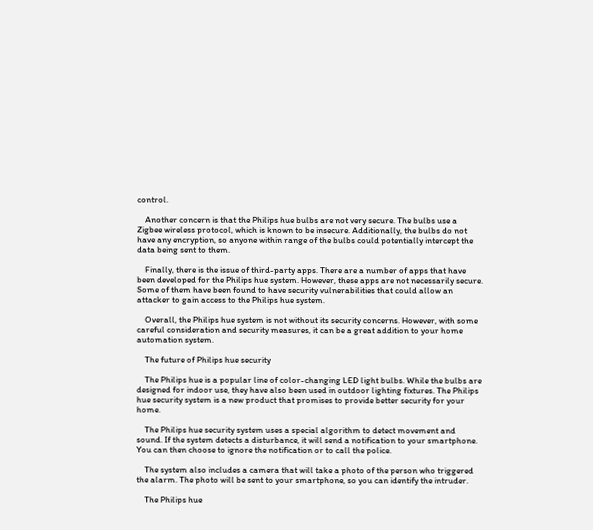control.

    Another concern is that the Philips hue bulbs are not very secure. The bulbs use a Zigbee wireless protocol, which is known to be insecure. Additionally, the bulbs do not have any encryption, so anyone within range of the bulbs could potentially intercept the data being sent to them.

    Finally, there is the issue of third-party apps. There are a number of apps that have been developed for the Philips hue system. However, these apps are not necessarily secure. Some of them have been found to have security vulnerabilities that could allow an attacker to gain access to the Philips hue system.

    Overall, the Philips hue system is not without its security concerns. However, with some careful consideration and security measures, it can be a great addition to your home automation system.

    The future of Philips hue security

    The Philips hue is a popular line of color-changing LED light bulbs. While the bulbs are designed for indoor use, they have also been used in outdoor lighting fixtures. The Philips hue security system is a new product that promises to provide better security for your home.

    The Philips hue security system uses a special algorithm to detect movement and sound. If the system detects a disturbance, it will send a notification to your smartphone. You can then choose to ignore the notification or to call the police.

    The system also includes a camera that will take a photo of the person who triggered the alarm. The photo will be sent to your smartphone, so you can identify the intruder.

    The Philips hue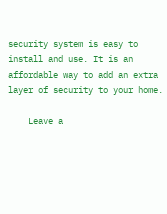security system is easy to install and use. It is an affordable way to add an extra layer of security to your home.

    Leave a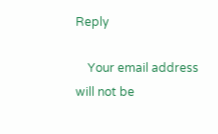Reply

    Your email address will not be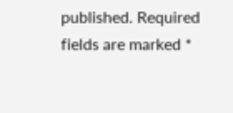published. Required fields are marked *